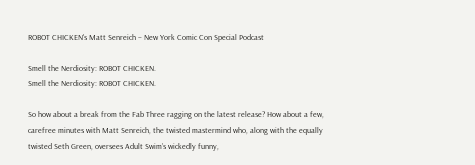ROBOT CHICKEN's Matt Senreich – New York Comic Con Special Podcast

Smell the Nerdiosity: ROBOT CHICKEN.
Smell the Nerdiosity: ROBOT CHICKEN.

So how about a break from the Fab Three ragging on the latest release? How about a few, carefree minutes with Matt Senreich, the twisted mastermind who, along with the equally twisted Seth Green, oversees Adult Swim’s wickedly funny,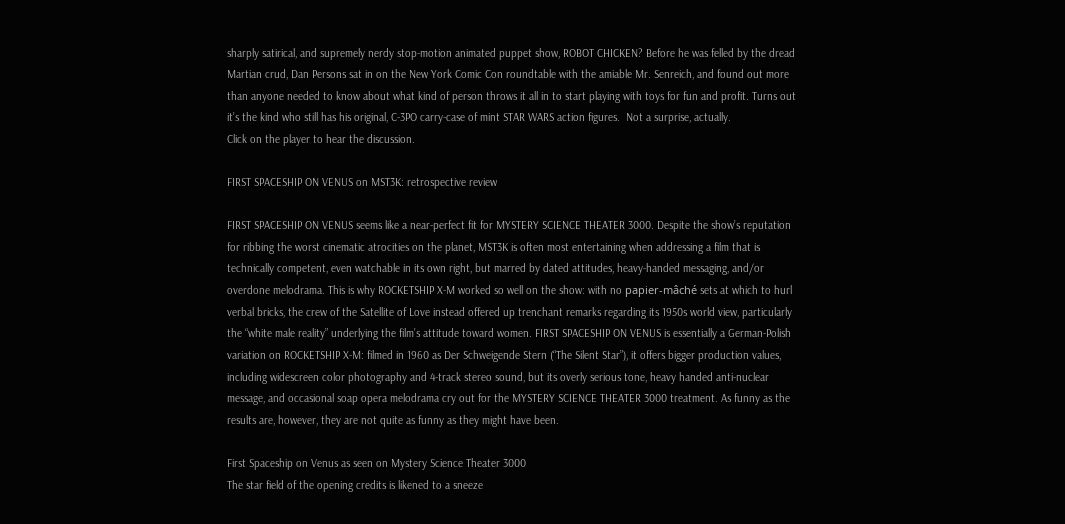sharply satirical, and supremely nerdy stop-motion animated puppet show, ROBOT CHICKEN? Before he was felled by the dread Martian crud, Dan Persons sat in on the New York Comic Con roundtable with the amiable Mr. Senreich, and found out more than anyone needed to know about what kind of person throws it all in to start playing with toys for fun and profit. Turns out it’s the kind who still has his original, C-3PO carry-case of mint STAR WARS action figures.  Not a surprise, actually.
Click on the player to hear the discussion.

FIRST SPACESHIP ON VENUS on MST3K: retrospective review

FIRST SPACESHIP ON VENUS seems like a near-perfect fit for MYSTERY SCIENCE THEATER 3000. Despite the show’s reputation for ribbing the worst cinematic atrocities on the planet, MST3K is often most entertaining when addressing a film that is technically competent, even watchable in its own right, but marred by dated attitudes, heavy-handed messaging, and/or overdone melodrama. This is why ROCKETSHIP X-M worked so well on the show: with no papier-mâché sets at which to hurl verbal bricks, the crew of the Satellite of Love instead offered up trenchant remarks regarding its 1950s world view, particularly the “white male reality” underlying the film’s attitude toward women. FIRST SPACESHIP ON VENUS is essentially a German-Polish variation on ROCKETSHIP X-M: filmed in 1960 as Der Schweigende Stern (“The Silent Star”), it offers bigger production values, including widescreen color photography and 4-track stereo sound, but its overly serious tone, heavy handed anti-nuclear message, and occasional soap opera melodrama cry out for the MYSTERY SCIENCE THEATER 3000 treatment. As funny as the results are, however, they are not quite as funny as they might have been.

First Spaceship on Venus as seen on Mystery Science Theater 3000
The star field of the opening credits is likened to a sneeze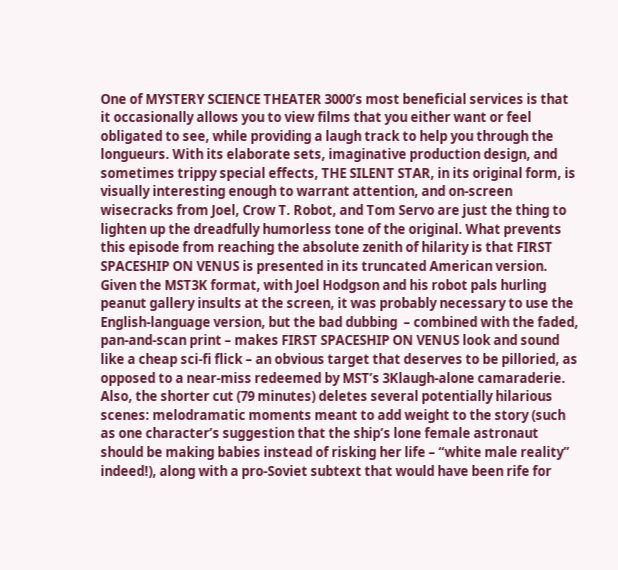One of MYSTERY SCIENCE THEATER 3000’s most beneficial services is that it occasionally allows you to view films that you either want or feel obligated to see, while providing a laugh track to help you through the longueurs. With its elaborate sets, imaginative production design, and sometimes trippy special effects, THE SILENT STAR, in its original form, is visually interesting enough to warrant attention, and on-screen wisecracks from Joel, Crow T. Robot, and Tom Servo are just the thing to lighten up the dreadfully humorless tone of the original. What prevents this episode from reaching the absolute zenith of hilarity is that FIRST SPACESHIP ON VENUS is presented in its truncated American version.
Given the MST3K format, with Joel Hodgson and his robot pals hurling peanut gallery insults at the screen, it was probably necessary to use the English-language version, but the bad dubbing  – combined with the faded, pan-and-scan print – makes FIRST SPACESHIP ON VENUS look and sound like a cheap sci-fi flick – an obvious target that deserves to be pilloried, as opposed to a near-miss redeemed by MST’s 3Klaugh-alone camaraderie. Also, the shorter cut (79 minutes) deletes several potentially hilarious scenes: melodramatic moments meant to add weight to the story (such as one character’s suggestion that the ship’s lone female astronaut should be making babies instead of risking her life – “white male reality” indeed!), along with a pro-Soviet subtext that would have been rife for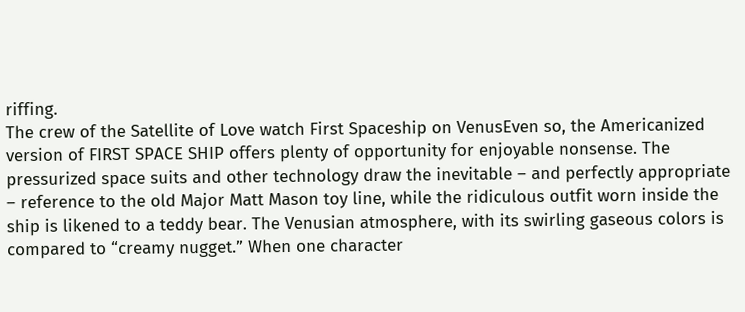riffing.
The crew of the Satellite of Love watch First Spaceship on VenusEven so, the Americanized version of FIRST SPACE SHIP offers plenty of opportunity for enjoyable nonsense. The pressurized space suits and other technology draw the inevitable – and perfectly appropriate – reference to the old Major Matt Mason toy line, while the ridiculous outfit worn inside the ship is likened to a teddy bear. The Venusian atmosphere, with its swirling gaseous colors is compared to “creamy nugget.” When one character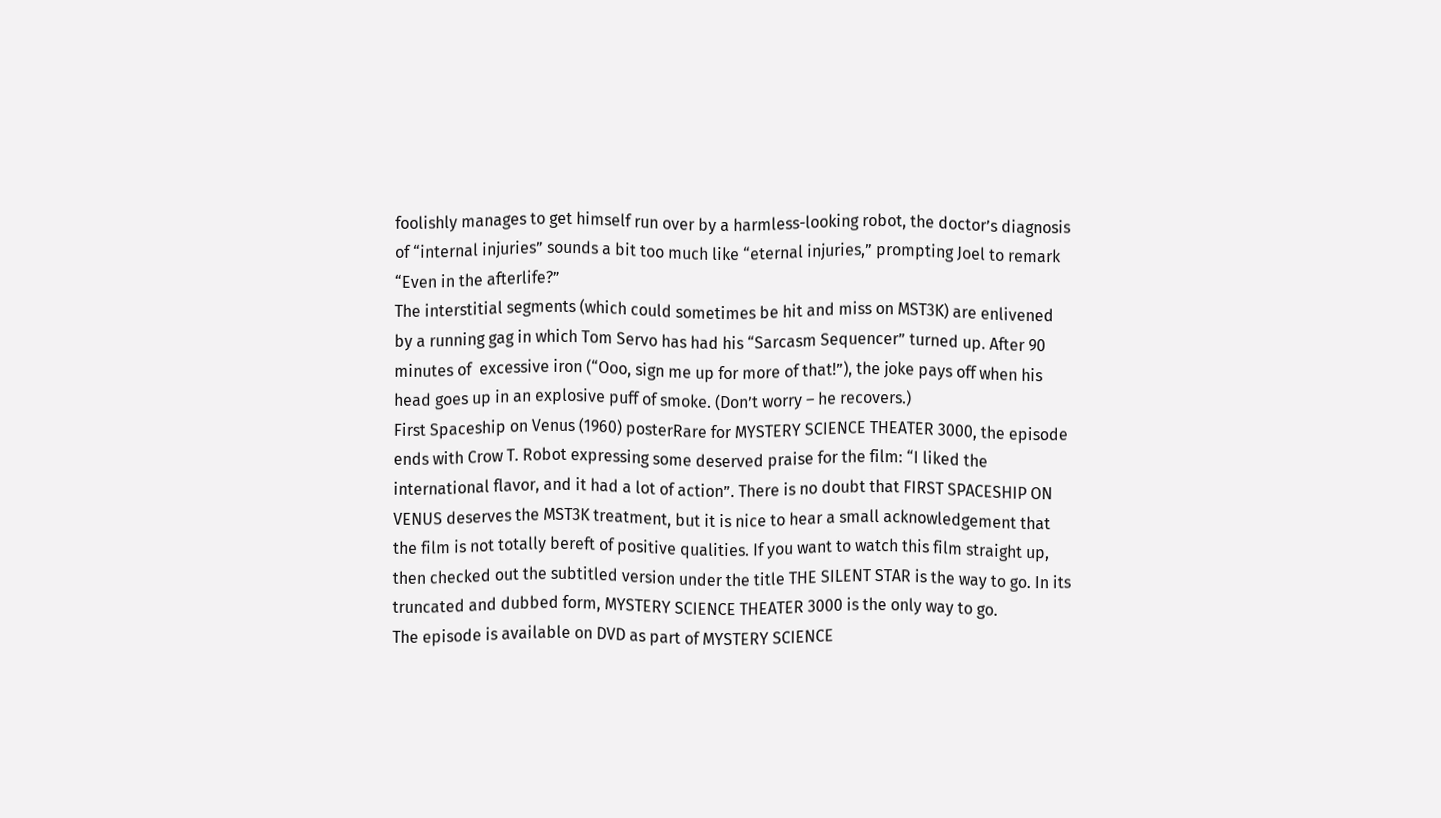foolishly manages to get himself run over by a harmless-looking robot, the doctor’s diagnosis of “internal injuries” sounds a bit too much like “eternal injuries,” prompting Joel to remark “Even in the afterlife?”
The interstitial segments (which could sometimes be hit and miss on MST3K) are enlivened by a running gag in which Tom Servo has had his “Sarcasm Sequencer” turned up. After 90 minutes of  excessive iron (“Ooo, sign me up for more of that!”), the joke pays off when his head goes up in an explosive puff of smoke. (Don’t worry – he recovers.)
First Spaceship on Venus (1960) posterRare for MYSTERY SCIENCE THEATER 3000, the episode ends with Crow T. Robot expressing some deserved praise for the film: “I liked the international flavor, and it had a lot of action”. There is no doubt that FIRST SPACESHIP ON VENUS deserves the MST3K treatment, but it is nice to hear a small acknowledgement that the film is not totally bereft of positive qualities. If you want to watch this film straight up, then checked out the subtitled version under the title THE SILENT STAR is the way to go. In its truncated and dubbed form, MYSTERY SCIENCE THEATER 3000 is the only way to go.
The episode is available on DVD as part of MYSTERY SCIENCE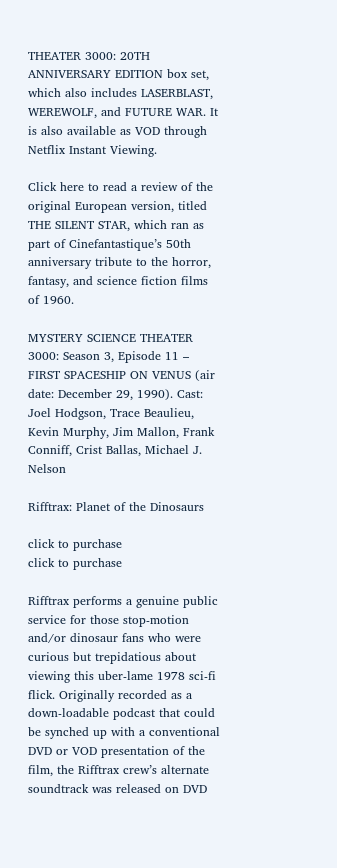THEATER 3000: 20TH ANNIVERSARY EDITION box set, which also includes LASERBLAST, WEREWOLF, and FUTURE WAR. It is also available as VOD through Netflix Instant Viewing.

Click here to read a review of the original European version, titled THE SILENT STAR, which ran as part of Cinefantastique’s 50th anniversary tribute to the horror, fantasy, and science fiction films of 1960.

MYSTERY SCIENCE THEATER 3000: Season 3, Episode 11 – FIRST SPACESHIP ON VENUS (air date: December 29, 1990). Cast: Joel Hodgson, Trace Beaulieu, Kevin Murphy, Jim Mallon, Frank Conniff, Crist Ballas, Michael J. Nelson

Rifftrax: Planet of the Dinosaurs

click to purchase
click to purchase

Rifftrax performs a genuine public service for those stop-motion and/or dinosaur fans who were curious but trepidatious about viewing this uber-lame 1978 sci-fi flick. Originally recorded as a down-loadable podcast that could be synched up with a conventional DVD or VOD presentation of the film, the Rifftrax crew’s alternate soundtrack was released on DVD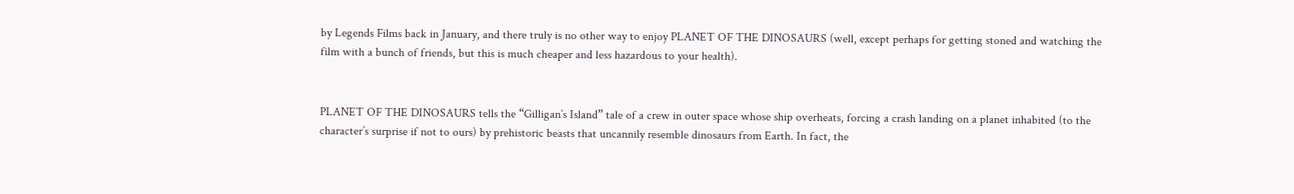by Legends Films back in January, and there truly is no other way to enjoy PLANET OF THE DINOSAURS (well, except perhaps for getting stoned and watching the film with a bunch of friends, but this is much cheaper and less hazardous to your health).


PLANET OF THE DINOSAURS tells the “Gilligan’s Island” tale of a crew in outer space whose ship overheats, forcing a crash landing on a planet inhabited (to the character’s surprise if not to ours) by prehistoric beasts that uncannily resemble dinosaurs from Earth. In fact, the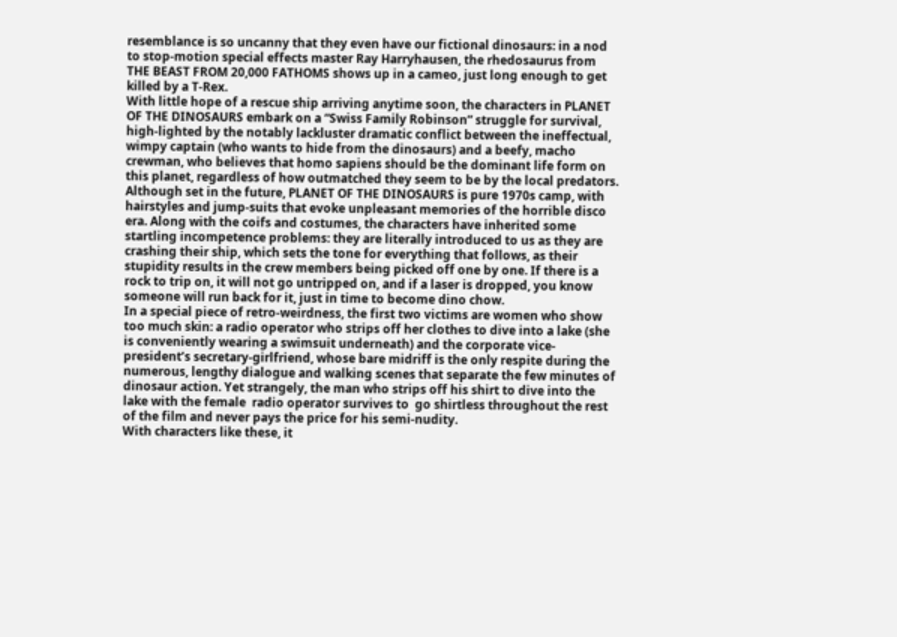resemblance is so uncanny that they even have our fictional dinosaurs: in a nod to stop-motion special effects master Ray Harryhausen, the rhedosaurus from THE BEAST FROM 20,000 FATHOMS shows up in a cameo, just long enough to get killed by a T-Rex.
With little hope of a rescue ship arriving anytime soon, the characters in PLANET OF THE DINOSAURS embark on a “Swiss Family Robinson” struggle for survival, high-lighted by the notably lackluster dramatic conflict between the ineffectual, wimpy captain (who wants to hide from the dinosaurs) and a beefy, macho crewman, who believes that homo sapiens should be the dominant life form on this planet, regardless of how outmatched they seem to be by the local predators.
Although set in the future, PLANET OF THE DINOSAURS is pure 1970s camp, with hairstyles and jump-suits that evoke unpleasant memories of the horrible disco era. Along with the coifs and costumes, the characters have inherited some startling incompetence problems: they are literally introduced to us as they are crashing their ship, which sets the tone for everything that follows, as their stupidity results in the crew members being picked off one by one. If there is a rock to trip on, it will not go untripped on, and if a laser is dropped, you know someone will run back for it, just in time to become dino chow.
In a special piece of retro-weirdness, the first two victims are women who show too much skin: a radio operator who strips off her clothes to dive into a lake (she is conveniently wearing a swimsuit underneath) and the corporate vice-president’s secretary-girlfriend, whose bare midriff is the only respite during the numerous, lengthy dialogue and walking scenes that separate the few minutes of dinosaur action. Yet strangely, the man who strips off his shirt to dive into the lake with the female  radio operator survives to  go shirtless throughout the rest of the film and never pays the price for his semi-nudity.
With characters like these, it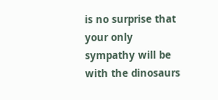is no surprise that your only sympathy will be with the dinosaurs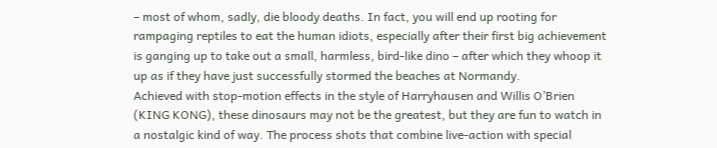– most of whom, sadly, die bloody deaths. In fact, you will end up rooting for rampaging reptiles to eat the human idiots, especially after their first big achievement is ganging up to take out a small, harmless, bird-like dino – after which they whoop it up as if they have just successfully stormed the beaches at Normandy.
Achieved with stop-motion effects in the style of Harryhausen and Willis O’Brien (KING KONG), these dinosaurs may not be the greatest, but they are fun to watch in a nostalgic kind of way. The process shots that combine live-action with special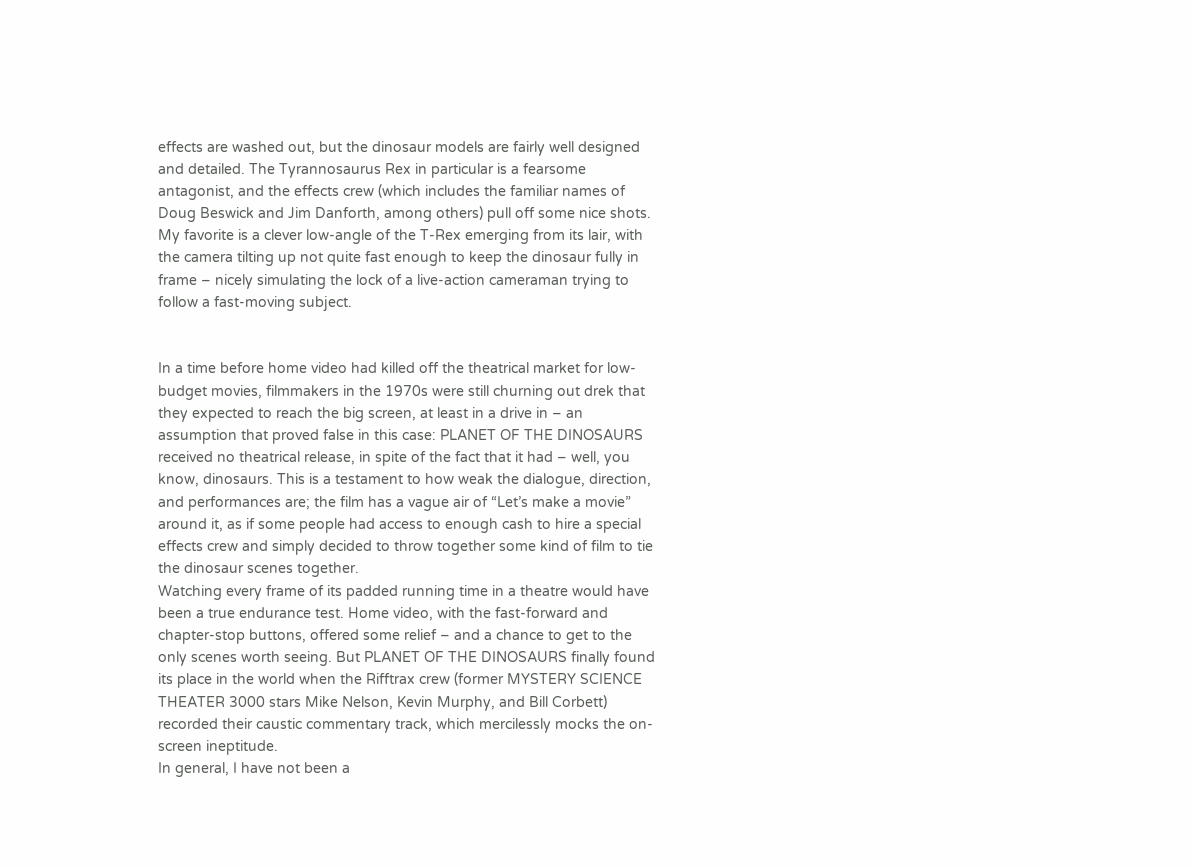effects are washed out, but the dinosaur models are fairly well designed and detailed. The Tyrannosaurus Rex in particular is a fearsome antagonist, and the effects crew (which includes the familiar names of Doug Beswick and Jim Danforth, among others) pull off some nice shots. My favorite is a clever low-angle of the T-Rex emerging from its lair, with the camera tilting up not quite fast enough to keep the dinosaur fully in frame – nicely simulating the lock of a live-action cameraman trying to follow a fast-moving subject.


In a time before home video had killed off the theatrical market for low-budget movies, filmmakers in the 1970s were still churning out drek that they expected to reach the big screen, at least in a drive in – an assumption that proved false in this case: PLANET OF THE DINOSAURS received no theatrical release, in spite of the fact that it had – well, you know, dinosaurs. This is a testament to how weak the dialogue, direction, and performances are; the film has a vague air of “Let’s make a movie” around it, as if some people had access to enough cash to hire a special effects crew and simply decided to throw together some kind of film to tie the dinosaur scenes together.
Watching every frame of its padded running time in a theatre would have been a true endurance test. Home video, with the fast-forward and chapter-stop buttons, offered some relief – and a chance to get to the only scenes worth seeing. But PLANET OF THE DINOSAURS finally found its place in the world when the Rifftrax crew (former MYSTERY SCIENCE THEATER 3000 stars Mike Nelson, Kevin Murphy, and Bill Corbett) recorded their caustic commentary track, which mercilessly mocks the on-screen ineptitude.
In general, I have not been a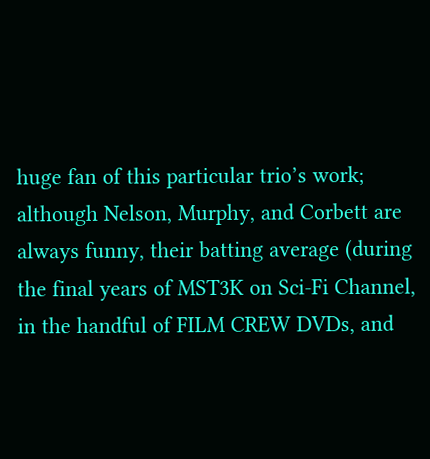huge fan of this particular trio’s work; although Nelson, Murphy, and Corbett are always funny, their batting average (during the final years of MST3K on Sci-Fi Channel, in the handful of FILM CREW DVDs, and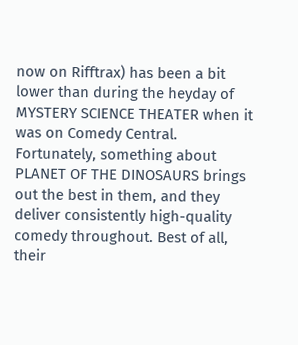now on Rifftrax) has been a bit lower than during the heyday of MYSTERY SCIENCE THEATER when it was on Comedy Central. Fortunately, something about PLANET OF THE DINOSAURS brings out the best in them, and they deliver consistently high-quality comedy throughout. Best of all, their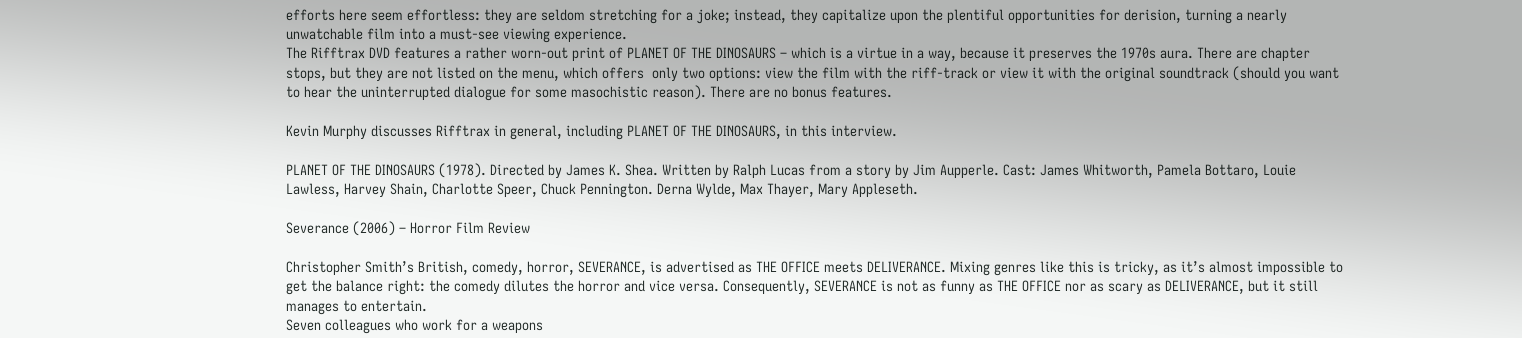efforts here seem effortless: they are seldom stretching for a joke; instead, they capitalize upon the plentiful opportunities for derision, turning a nearly unwatchable film into a must-see viewing experience.
The Rifftrax DVD features a rather worn-out print of PLANET OF THE DINOSAURS – which is a virtue in a way, because it preserves the 1970s aura. There are chapter stops, but they are not listed on the menu, which offers  only two options: view the film with the riff-track or view it with the original soundtrack (should you want to hear the uninterrupted dialogue for some masochistic reason). There are no bonus features.

Kevin Murphy discusses Rifftrax in general, including PLANET OF THE DINOSAURS, in this interview.

PLANET OF THE DINOSAURS (1978). Directed by James K. Shea. Written by Ralph Lucas from a story by Jim Aupperle. Cast: James Whitworth, Pamela Bottaro, Louie Lawless, Harvey Shain, Charlotte Speer, Chuck Pennington. Derna Wylde, Max Thayer, Mary Appleseth.

Severance (2006) – Horror Film Review

Christopher Smith’s British, comedy, horror, SEVERANCE, is advertised as THE OFFICE meets DELIVERANCE. Mixing genres like this is tricky, as it’s almost impossible to get the balance right: the comedy dilutes the horror and vice versa. Consequently, SEVERANCE is not as funny as THE OFFICE nor as scary as DELIVERANCE, but it still manages to entertain.
Seven colleagues who work for a weapons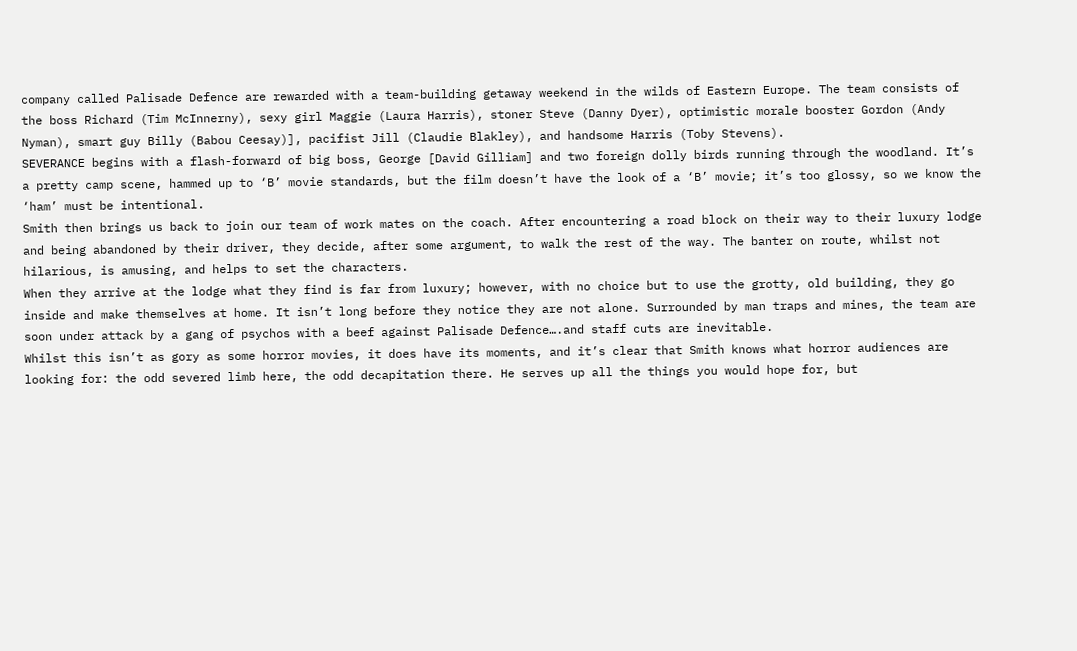company called Palisade Defence are rewarded with a team-building getaway weekend in the wilds of Eastern Europe. The team consists of the boss Richard (Tim McInnerny), sexy girl Maggie (Laura Harris), stoner Steve (Danny Dyer), optimistic morale booster Gordon (Andy Nyman), smart guy Billy (Babou Ceesay)], pacifist Jill (Claudie Blakley), and handsome Harris (Toby Stevens).
SEVERANCE begins with a flash-forward of big boss, George [David Gilliam] and two foreign dolly birds running through the woodland. It’s a pretty camp scene, hammed up to ‘B’ movie standards, but the film doesn’t have the look of a ‘B’ movie; it’s too glossy, so we know the ‘ham’ must be intentional.
Smith then brings us back to join our team of work mates on the coach. After encountering a road block on their way to their luxury lodge and being abandoned by their driver, they decide, after some argument, to walk the rest of the way. The banter on route, whilst not hilarious, is amusing, and helps to set the characters.
When they arrive at the lodge what they find is far from luxury; however, with no choice but to use the grotty, old building, they go inside and make themselves at home. It isn’t long before they notice they are not alone. Surrounded by man traps and mines, the team are soon under attack by a gang of psychos with a beef against Palisade Defence….and staff cuts are inevitable.
Whilst this isn’t as gory as some horror movies, it does have its moments, and it’s clear that Smith knows what horror audiences are looking for: the odd severed limb here, the odd decapitation there. He serves up all the things you would hope for, but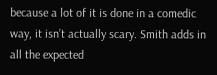because a lot of it is done in a comedic way, it isn’t actually scary. Smith adds in all the expected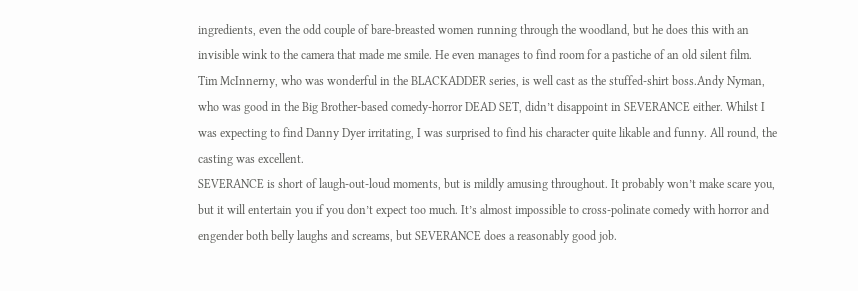ingredients, even the odd couple of bare-breasted women running through the woodland, but he does this with an invisible wink to the camera that made me smile. He even manages to find room for a pastiche of an old silent film.
Tim McInnerny, who was wonderful in the BLACKADDER series, is well cast as the stuffed-shirt boss.Andy Nyman, who was good in the Big Brother-based comedy-horror DEAD SET, didn’t disappoint in SEVERANCE either. Whilst I was expecting to find Danny Dyer irritating, I was surprised to find his character quite likable and funny. All round, the casting was excellent.
SEVERANCE is short of laugh-out-loud moments, but is mildly amusing throughout. It probably won’t make scare you, but it will entertain you if you don’t expect too much. It’s almost impossible to cross-polinate comedy with horror and engender both belly laughs and screams, but SEVERANCE does a reasonably good job.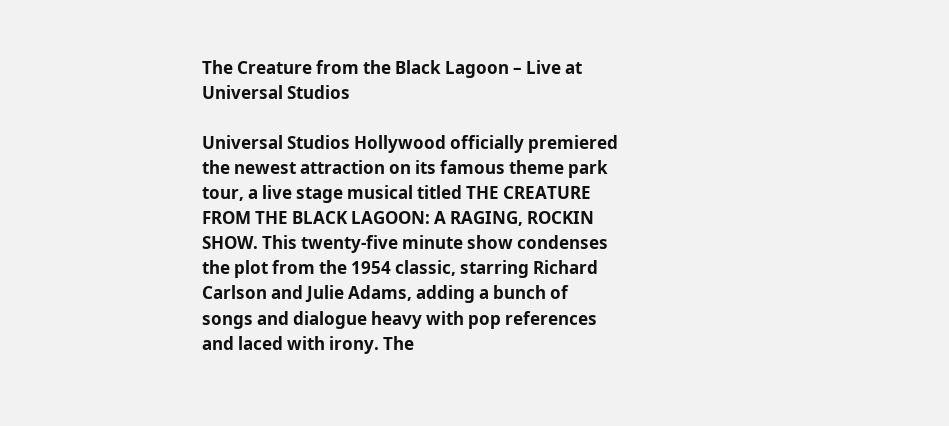The Creature from the Black Lagoon – Live at Universal Studios

Universal Studios Hollywood officially premiered the newest attraction on its famous theme park tour, a live stage musical titled THE CREATURE FROM THE BLACK LAGOON: A RAGING, ROCKIN SHOW. This twenty-five minute show condenses the plot from the 1954 classic, starring Richard Carlson and Julie Adams, adding a bunch of songs and dialogue heavy with pop references and laced with irony. The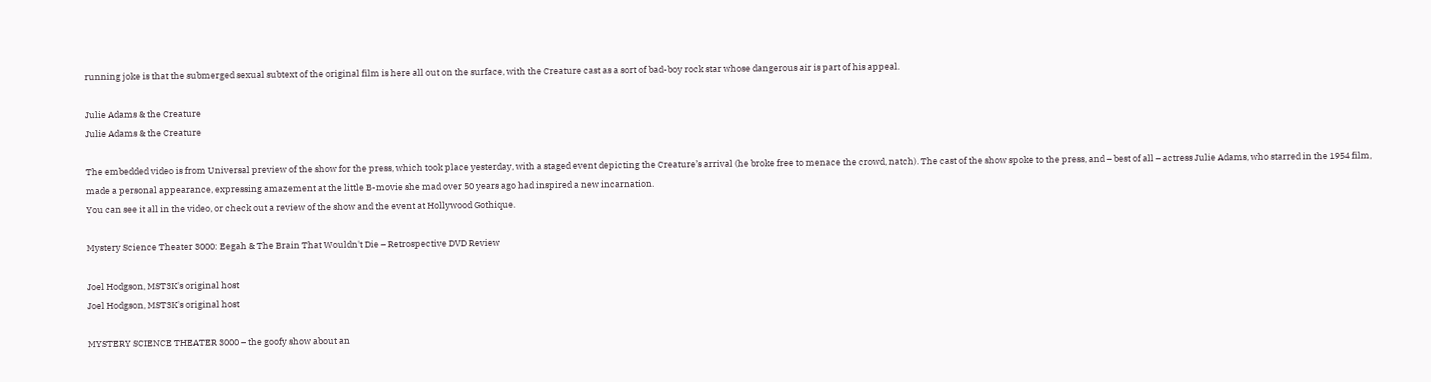running joke is that the submerged sexual subtext of the original film is here all out on the surface, with the Creature cast as a sort of bad-boy rock star whose dangerous air is part of his appeal.

Julie Adams & the Creature
Julie Adams & the Creature

The embedded video is from Universal preview of the show for the press, which took place yesterday, with a staged event depicting the Creature’s arrival (he broke free to menace the crowd, natch). The cast of the show spoke to the press, and – best of all – actress Julie Adams, who starred in the 1954 film, made a personal appearance, expressing amazement at the little B-movie she mad over 50 years ago had inspired a new incarnation.
You can see it all in the video, or check out a review of the show and the event at Hollywood Gothique.

Mystery Science Theater 3000: Eegah & The Brain That Wouldn't Die – Retrospective DVD Review

Joel Hodgson, MST3K's original host
Joel Hodgson, MST3K's original host

MYSTERY SCIENCE THEATER 3000 – the goofy show about an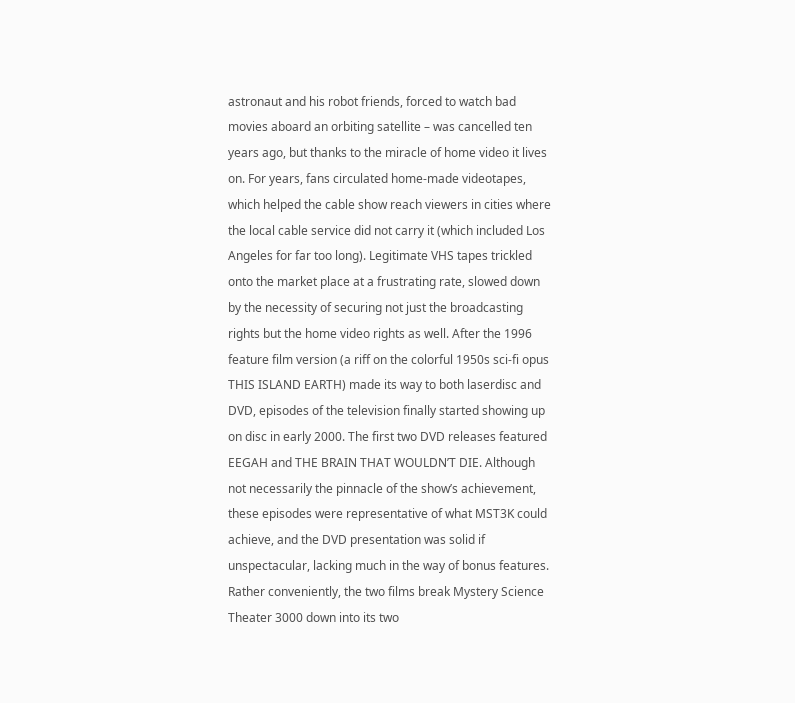astronaut and his robot friends, forced to watch bad movies aboard an orbiting satellite – was cancelled ten years ago, but thanks to the miracle of home video it lives on. For years, fans circulated home-made videotapes, which helped the cable show reach viewers in cities where the local cable service did not carry it (which included Los Angeles for far too long). Legitimate VHS tapes trickled onto the market place at a frustrating rate, slowed down by the necessity of securing not just the broadcasting rights but the home video rights as well. After the 1996 feature film version (a riff on the colorful 1950s sci-fi opus THIS ISLAND EARTH) made its way to both laserdisc and DVD, episodes of the television finally started showing up on disc in early 2000. The first two DVD releases featured EEGAH and THE BRAIN THAT WOULDN’T DIE. Although not necessarily the pinnacle of the show’s achievement, these episodes were representative of what MST3K could achieve, and the DVD presentation was solid if unspectacular, lacking much in the way of bonus features.
Rather conveniently, the two films break Mystery Science Theater 3000 down into its two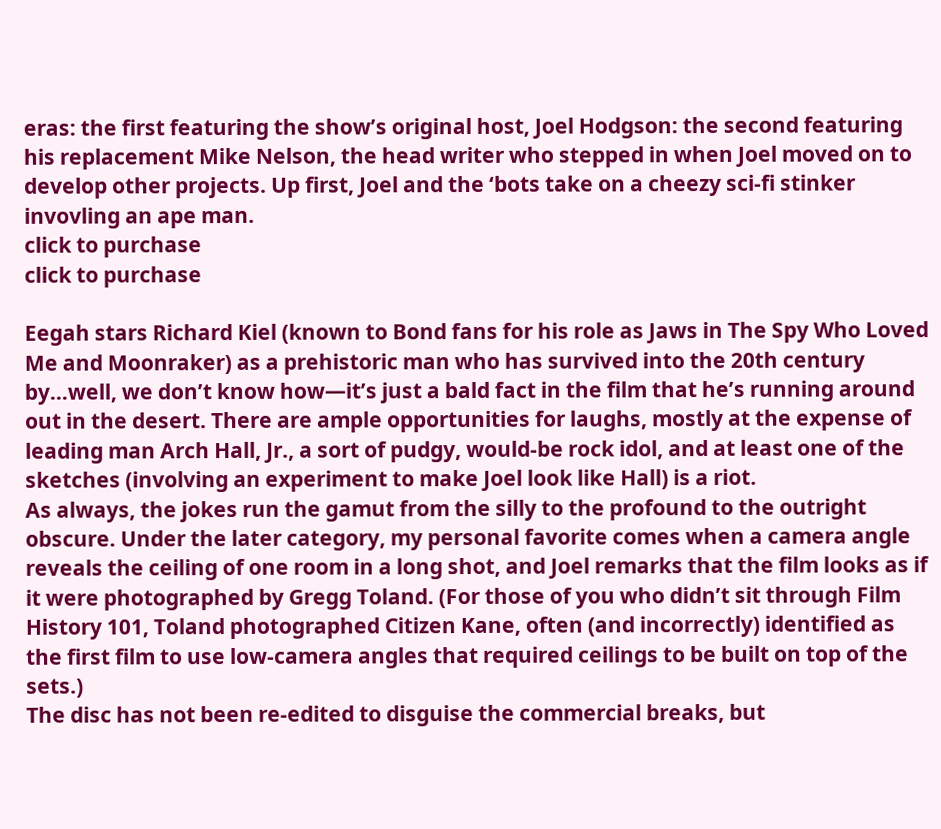eras: the first featuring the show’s original host, Joel Hodgson: the second featuring his replacement Mike Nelson, the head writer who stepped in when Joel moved on to develop other projects. Up first, Joel and the ‘bots take on a cheezy sci-fi stinker invovling an ape man.
click to purchase
click to purchase

Eegah stars Richard Kiel (known to Bond fans for his role as Jaws in The Spy Who Loved Me and Moonraker) as a prehistoric man who has survived into the 20th century by…well, we don’t know how—it’s just a bald fact in the film that he’s running around out in the desert. There are ample opportunities for laughs, mostly at the expense of leading man Arch Hall, Jr., a sort of pudgy, would-be rock idol, and at least one of the sketches (involving an experiment to make Joel look like Hall) is a riot.
As always, the jokes run the gamut from the silly to the profound to the outright obscure. Under the later category, my personal favorite comes when a camera angle reveals the ceiling of one room in a long shot, and Joel remarks that the film looks as if it were photographed by Gregg Toland. (For those of you who didn’t sit through Film History 101, Toland photographed Citizen Kane, often (and incorrectly) identified as the first film to use low-camera angles that required ceilings to be built on top of the sets.)
The disc has not been re-edited to disguise the commercial breaks, but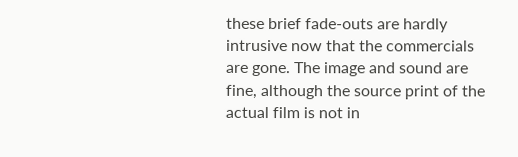these brief fade-outs are hardly intrusive now that the commercials are gone. The image and sound are fine, although the source print of the actual film is not in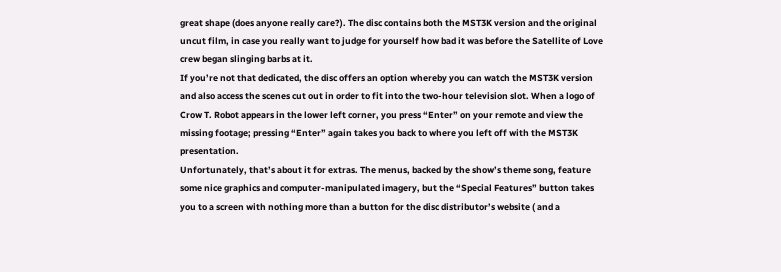great shape (does anyone really care?). The disc contains both the MST3K version and the original uncut film, in case you really want to judge for yourself how bad it was before the Satellite of Love crew began slinging barbs at it.
If you’re not that dedicated, the disc offers an option whereby you can watch the MST3K version and also access the scenes cut out in order to fit into the two-hour television slot. When a logo of Crow T. Robot appears in the lower left corner, you press “Enter” on your remote and view the missing footage; pressing “Enter” again takes you back to where you left off with the MST3K presentation.
Unfortunately, that’s about it for extras. The menus, backed by the show’s theme song, feature some nice graphics and computer-manipulated imagery, but the “Special Features” button takes you to a screen with nothing more than a button for the disc distributor’s website ( and a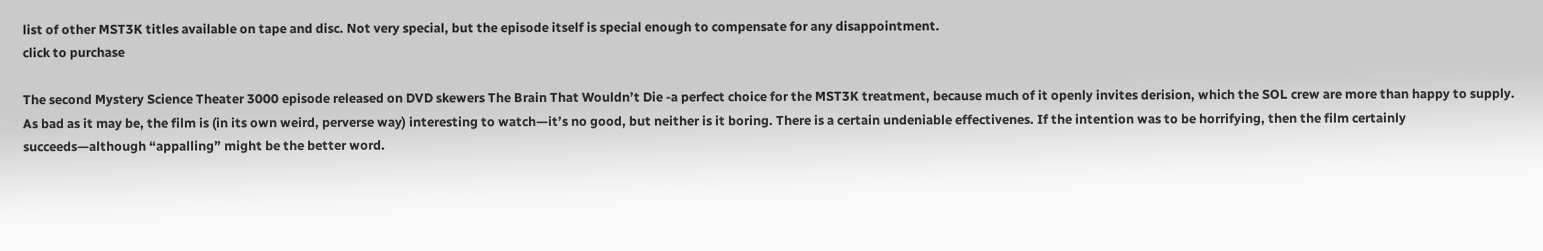list of other MST3K titles available on tape and disc. Not very special, but the episode itself is special enough to compensate for any disappointment.
click to purchase

The second Mystery Science Theater 3000 episode released on DVD skewers The Brain That Wouldn’t Die -a perfect choice for the MST3K treatment, because much of it openly invites derision, which the SOL crew are more than happy to supply. As bad as it may be, the film is (in its own weird, perverse way) interesting to watch—it’s no good, but neither is it boring. There is a certain undeniable effectivenes. If the intention was to be horrifying, then the film certainly succeeds—although “appalling” might be the better word.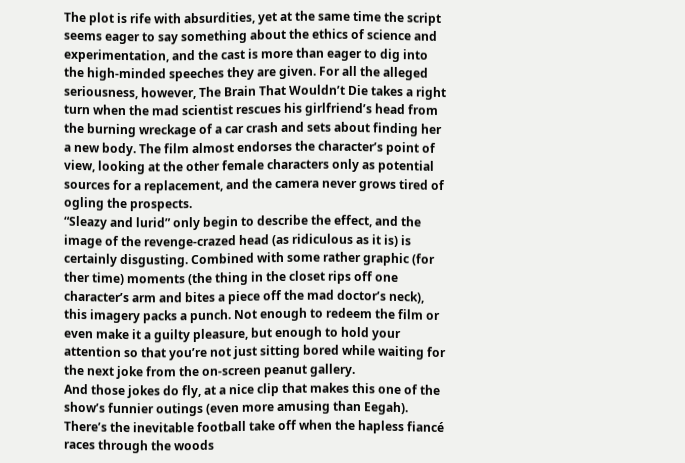The plot is rife with absurdities, yet at the same time the script seems eager to say something about the ethics of science and experimentation, and the cast is more than eager to dig into the high-minded speeches they are given. For all the alleged seriousness, however, The Brain That Wouldn’t Die takes a right turn when the mad scientist rescues his girlfriend’s head from the burning wreckage of a car crash and sets about finding her a new body. The film almost endorses the character’s point of view, looking at the other female characters only as potential sources for a replacement, and the camera never grows tired of ogling the prospects.
“Sleazy and lurid” only begin to describe the effect, and the image of the revenge-crazed head (as ridiculous as it is) is certainly disgusting. Combined with some rather graphic (for ther time) moments (the thing in the closet rips off one character’s arm and bites a piece off the mad doctor’s neck), this imagery packs a punch. Not enough to redeem the film or even make it a guilty pleasure, but enough to hold your attention so that you’re not just sitting bored while waiting for the next joke from the on-screen peanut gallery.
And those jokes do fly, at a nice clip that makes this one of the show’s funnier outings (even more amusing than Eegah). There’s the inevitable football take off when the hapless fiancé races through the woods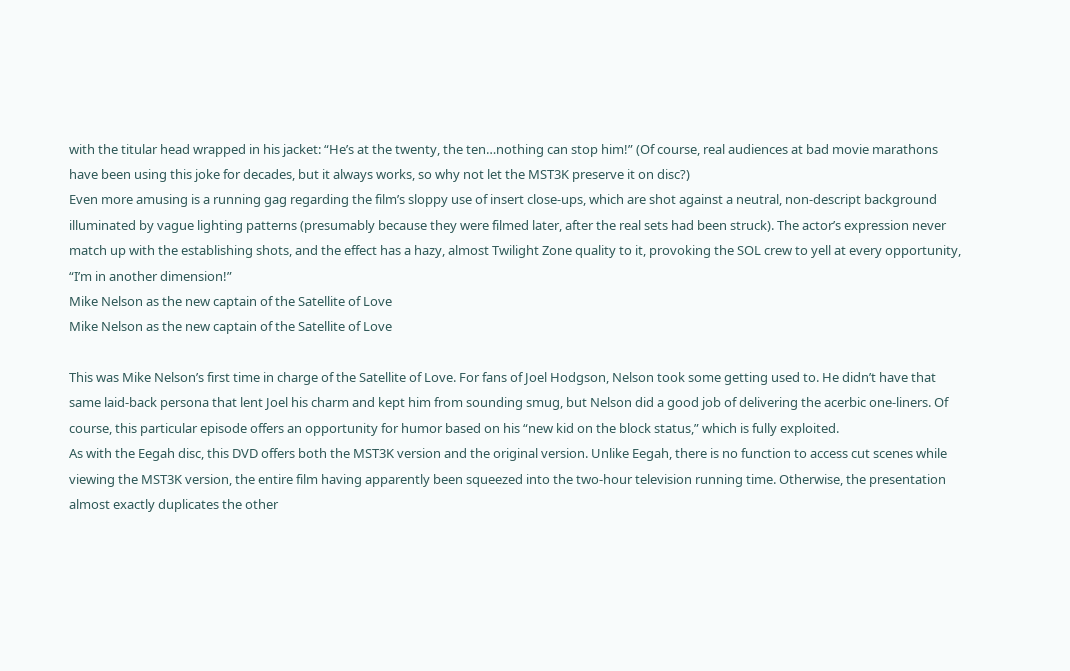with the titular head wrapped in his jacket: “He’s at the twenty, the ten…nothing can stop him!” (Of course, real audiences at bad movie marathons have been using this joke for decades, but it always works, so why not let the MST3K preserve it on disc?)
Even more amusing is a running gag regarding the film’s sloppy use of insert close-ups, which are shot against a neutral, non-descript background illuminated by vague lighting patterns (presumably because they were filmed later, after the real sets had been struck). The actor’s expression never match up with the establishing shots, and the effect has a hazy, almost Twilight Zone quality to it, provoking the SOL crew to yell at every opportunity, “I’m in another dimension!”
Mike Nelson as the new captain of the Satellite of Love
Mike Nelson as the new captain of the Satellite of Love

This was Mike Nelson’s first time in charge of the Satellite of Love. For fans of Joel Hodgson, Nelson took some getting used to. He didn’t have that same laid-back persona that lent Joel his charm and kept him from sounding smug, but Nelson did a good job of delivering the acerbic one-liners. Of course, this particular episode offers an opportunity for humor based on his “new kid on the block status,” which is fully exploited.
As with the Eegah disc, this DVD offers both the MST3K version and the original version. Unlike Eegah, there is no function to access cut scenes while viewing the MST3K version, the entire film having apparently been squeezed into the two-hour television running time. Otherwise, the presentation almost exactly duplicates the other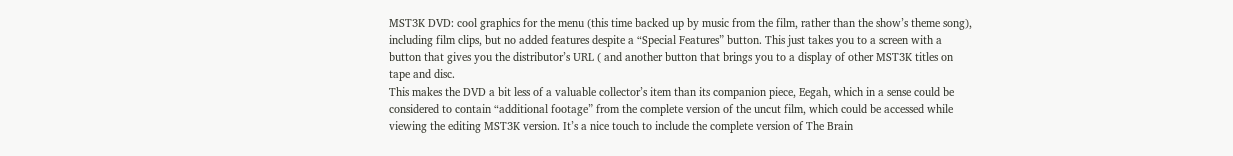MST3K DVD: cool graphics for the menu (this time backed up by music from the film, rather than the show’s theme song), including film clips, but no added features despite a “Special Features” button. This just takes you to a screen with a button that gives you the distributor’s URL ( and another button that brings you to a display of other MST3K titles on tape and disc.
This makes the DVD a bit less of a valuable collector’s item than its companion piece, Eegah, which in a sense could be considered to contain “additional footage” from the complete version of the uncut film, which could be accessed while viewing the editing MST3K version. It’s a nice touch to include the complete version of The Brain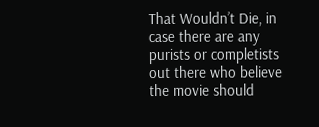That Wouldn’t Die, in case there are any purists or completists out there who believe the movie should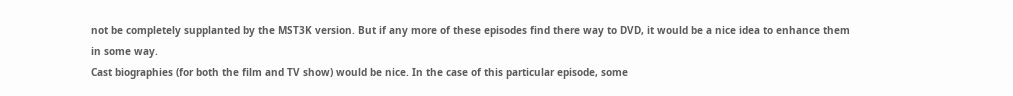not be completely supplanted by the MST3K version. But if any more of these episodes find there way to DVD, it would be a nice idea to enhance them in some way.
Cast biographies (for both the film and TV show) would be nice. In the case of this particular episode, some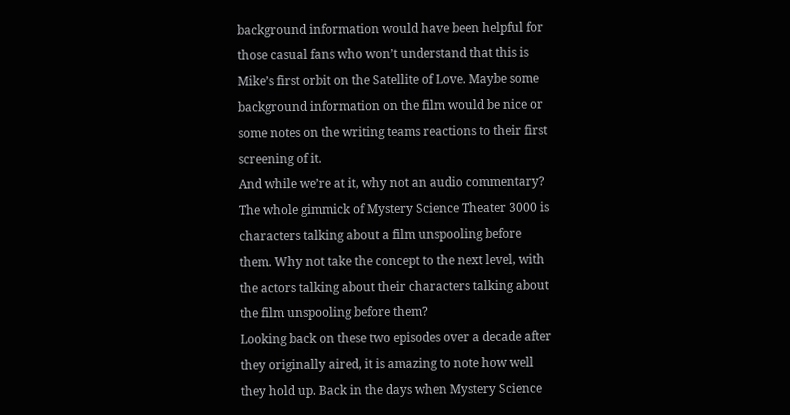background information would have been helpful for those casual fans who won’t understand that this is Mike’s first orbit on the Satellite of Love. Maybe some background information on the film would be nice or some notes on the writing teams reactions to their first screening of it.
And while we’re at it, why not an audio commentary? The whole gimmick of Mystery Science Theater 3000 is characters talking about a film unspooling before them. Why not take the concept to the next level, with the actors talking about their characters talking about the film unspooling before them?
Looking back on these two episodes over a decade after they originally aired, it is amazing to note how well they hold up. Back in the days when Mystery Science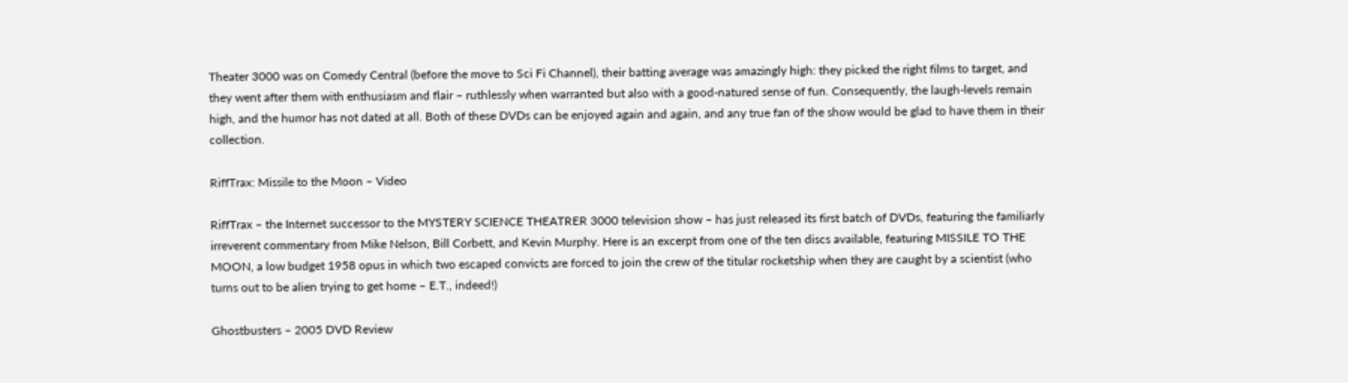Theater 3000 was on Comedy Central (before the move to Sci Fi Channel), their batting average was amazingly high: they picked the right films to target, and they went after them with enthusiasm and flair – ruthlessly when warranted but also with a good-natured sense of fun. Consequently, the laugh-levels remain high, and the humor has not dated at all. Both of these DVDs can be enjoyed again and again, and any true fan of the show would be glad to have them in their collection.

RiffTrax: Missile to the Moon – Video

RiffTrax – the Internet successor to the MYSTERY SCIENCE THEATRER 3000 television show – has just released its first batch of DVDs, featuring the familiarly irreverent commentary from Mike Nelson, Bill Corbett, and Kevin Murphy. Here is an excerpt from one of the ten discs available, featuring MISSILE TO THE MOON, a low budget 1958 opus in which two escaped convicts are forced to join the crew of the titular rocketship when they are caught by a scientist (who turns out to be alien trying to get home – E.T., indeed!)

Ghostbusters – 2005 DVD Review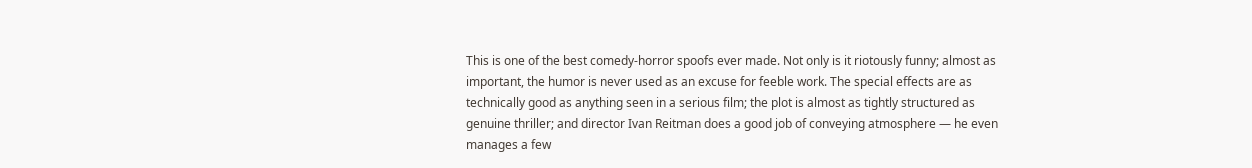This is one of the best comedy-horror spoofs ever made. Not only is it riotously funny; almost as important, the humor is never used as an excuse for feeble work. The special effects are as technically good as anything seen in a serious film; the plot is almost as tightly structured as genuine thriller; and director Ivan Reitman does a good job of conveying atmosphere — he even manages a few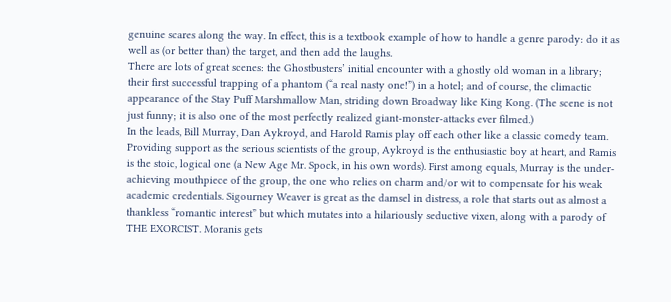genuine scares along the way. In effect, this is a textbook example of how to handle a genre parody: do it as well as (or better than) the target, and then add the laughs.
There are lots of great scenes: the Ghostbusters’ initial encounter with a ghostly old woman in a library; their first successful trapping of a phantom (“a real nasty one!”) in a hotel; and of course, the climactic appearance of the Stay Puff Marshmallow Man, striding down Broadway like King Kong. (The scene is not just funny; it is also one of the most perfectly realized giant-monster-attacks ever filmed.)
In the leads, Bill Murray, Dan Aykroyd, and Harold Ramis play off each other like a classic comedy team. Providing support as the serious scientists of the group, Aykroyd is the enthusiastic boy at heart, and Ramis is the stoic, logical one (a New Age Mr. Spock, in his own words). First among equals, Murray is the under-achieving mouthpiece of the group, the one who relies on charm and/or wit to compensate for his weak academic credentials. Sigourney Weaver is great as the damsel in distress, a role that starts out as almost a thankless “romantic interest” but which mutates into a hilariously seductive vixen, along with a parody of THE EXORCIST. Moranis gets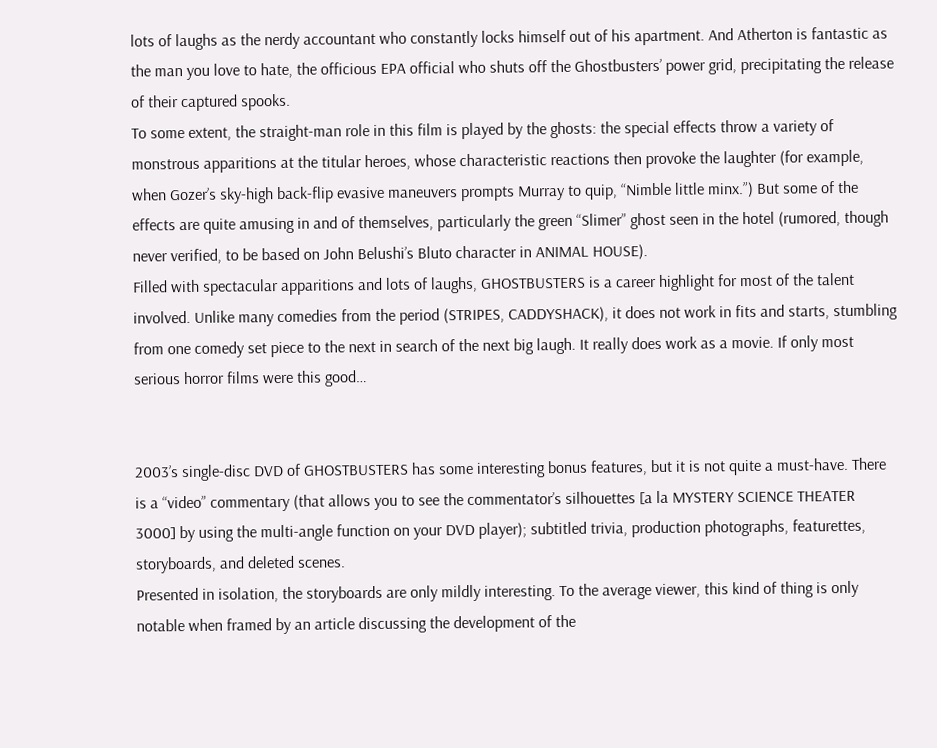lots of laughs as the nerdy accountant who constantly locks himself out of his apartment. And Atherton is fantastic as the man you love to hate, the officious EPA official who shuts off the Ghostbusters’ power grid, precipitating the release of their captured spooks.
To some extent, the straight-man role in this film is played by the ghosts: the special effects throw a variety of monstrous apparitions at the titular heroes, whose characteristic reactions then provoke the laughter (for example, when Gozer’s sky-high back-flip evasive maneuvers prompts Murray to quip, “Nimble little minx.”) But some of the effects are quite amusing in and of themselves, particularly the green “Slimer” ghost seen in the hotel (rumored, though never verified, to be based on John Belushi’s Bluto character in ANIMAL HOUSE).
Filled with spectacular apparitions and lots of laughs, GHOSTBUSTERS is a career highlight for most of the talent involved. Unlike many comedies from the period (STRIPES, CADDYSHACK), it does not work in fits and starts, stumbling from one comedy set piece to the next in search of the next big laugh. It really does work as a movie. If only most serious horror films were this good…


2003’s single-disc DVD of GHOSTBUSTERS has some interesting bonus features, but it is not quite a must-have. There is a “video” commentary (that allows you to see the commentator’s silhouettes [a la MYSTERY SCIENCE THEATER 3000] by using the multi-angle function on your DVD player); subtitled trivia, production photographs, featurettes, storyboards, and deleted scenes.
Presented in isolation, the storyboards are only mildly interesting. To the average viewer, this kind of thing is only notable when framed by an article discussing the development of the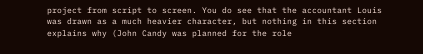project from script to screen. You do see that the accountant Louis was drawn as a much heavier character, but nothing in this section explains why (John Candy was planned for the role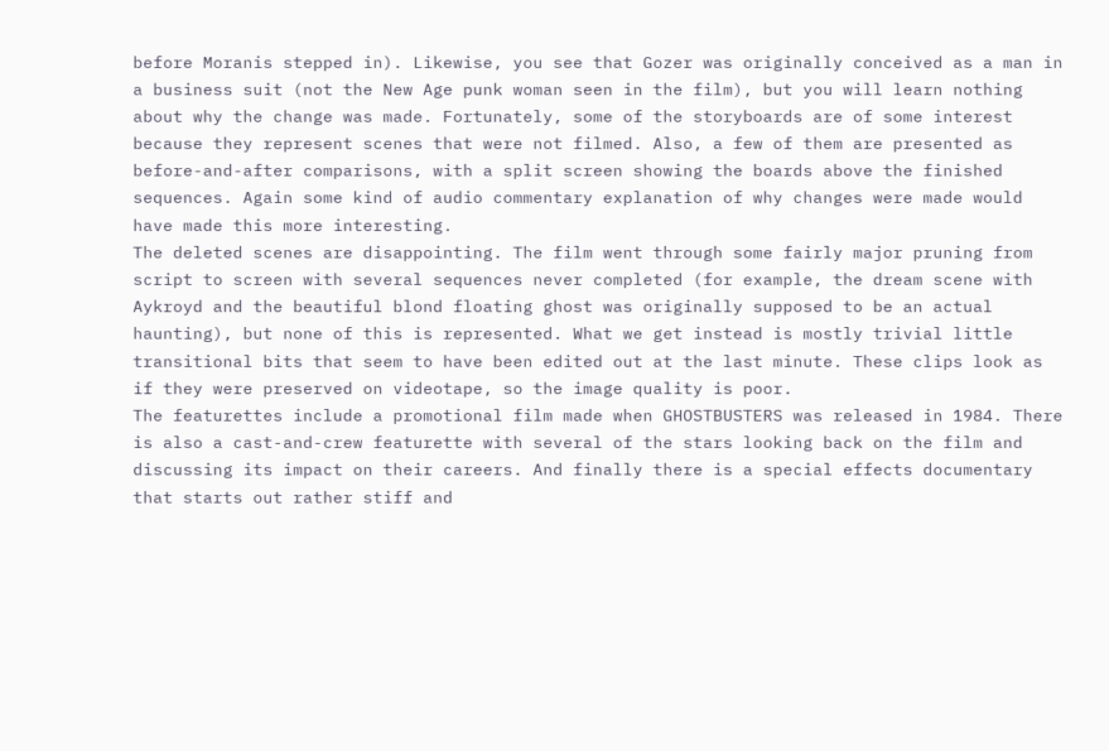before Moranis stepped in). Likewise, you see that Gozer was originally conceived as a man in a business suit (not the New Age punk woman seen in the film), but you will learn nothing about why the change was made. Fortunately, some of the storyboards are of some interest because they represent scenes that were not filmed. Also, a few of them are presented as before-and-after comparisons, with a split screen showing the boards above the finished sequences. Again some kind of audio commentary explanation of why changes were made would have made this more interesting.
The deleted scenes are disappointing. The film went through some fairly major pruning from script to screen with several sequences never completed (for example, the dream scene with Aykroyd and the beautiful blond floating ghost was originally supposed to be an actual haunting), but none of this is represented. What we get instead is mostly trivial little transitional bits that seem to have been edited out at the last minute. These clips look as if they were preserved on videotape, so the image quality is poor.
The featurettes include a promotional film made when GHOSTBUSTERS was released in 1984. There is also a cast-and-crew featurette with several of the stars looking back on the film and discussing its impact on their careers. And finally there is a special effects documentary that starts out rather stiff and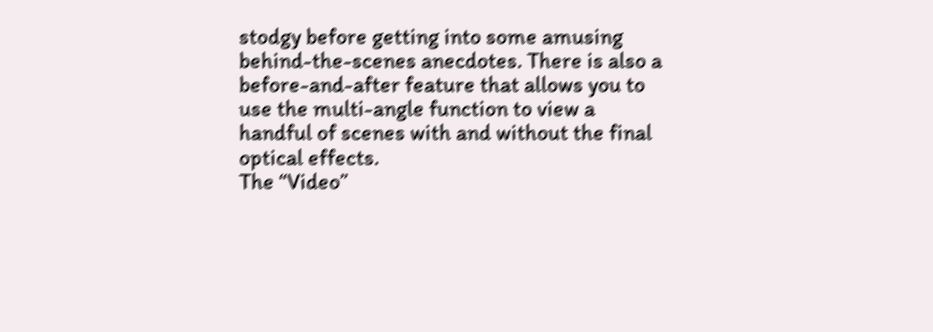stodgy before getting into some amusing behind-the-scenes anecdotes. There is also a before-and-after feature that allows you to use the multi-angle function to view a handful of scenes with and without the final optical effects.
The “Video”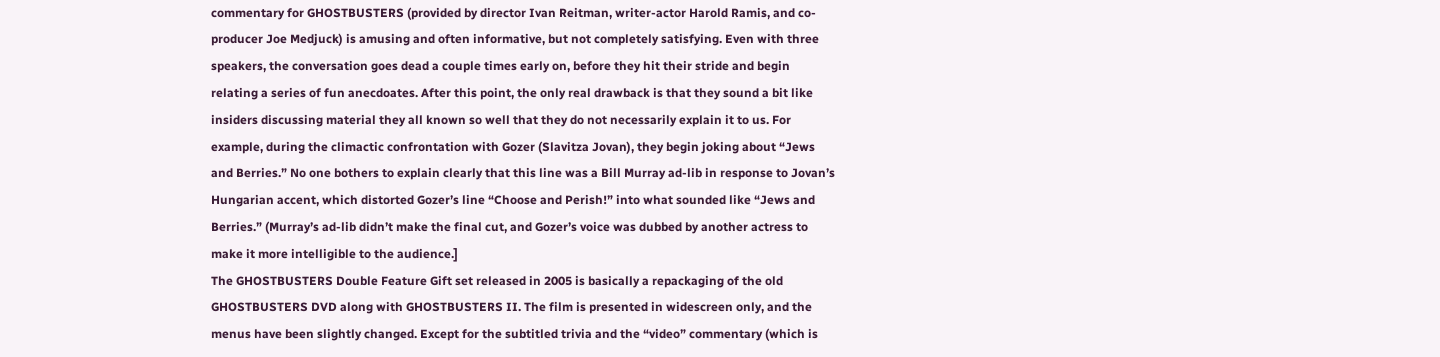commentary for GHOSTBUSTERS (provided by director Ivan Reitman, writer-actor Harold Ramis, and co-producer Joe Medjuck) is amusing and often informative, but not completely satisfying. Even with three speakers, the conversation goes dead a couple times early on, before they hit their stride and begin relating a series of fun anecdoates. After this point, the only real drawback is that they sound a bit like insiders discussing material they all known so well that they do not necessarily explain it to us. For example, during the climactic confrontation with Gozer (Slavitza Jovan), they begin joking about “Jews and Berries.” No one bothers to explain clearly that this line was a Bill Murray ad-lib in response to Jovan’s Hungarian accent, which distorted Gozer’s line “Choose and Perish!” into what sounded like “Jews and Berries.” (Murray’s ad-lib didn’t make the final cut, and Gozer’s voice was dubbed by another actress to make it more intelligible to the audience.]
The GHOSTBUSTERS Double Feature Gift set released in 2005 is basically a repackaging of the old GHOSTBUSTERS DVD along with GHOSTBUSTERS II. The film is presented in widescreen only, and the menus have been slightly changed. Except for the subtitled trivia and the “video” commentary (which is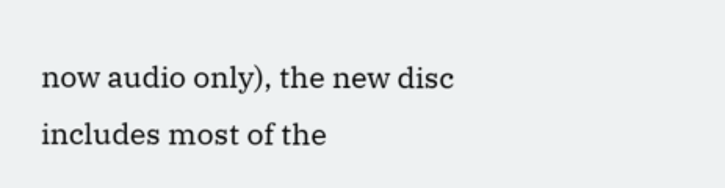now audio only), the new disc includes most of the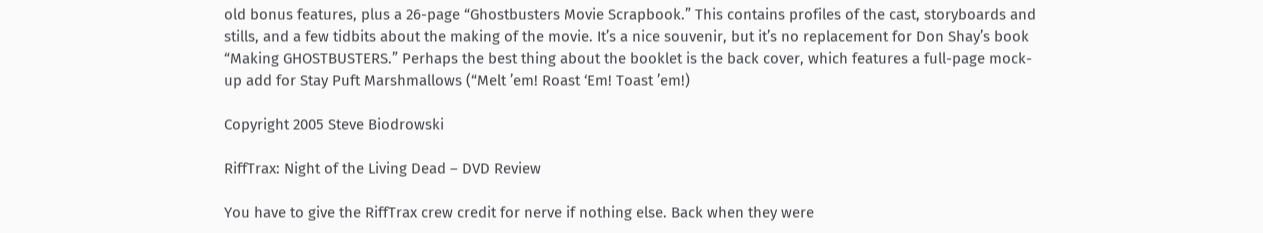old bonus features, plus a 26-page “Ghostbusters Movie Scrapbook.” This contains profiles of the cast, storyboards and stills, and a few tidbits about the making of the movie. It’s a nice souvenir, but it’s no replacement for Don Shay’s book “Making GHOSTBUSTERS.” Perhaps the best thing about the booklet is the back cover, which features a full-page mock-up add for Stay Puft Marshmallows (“Melt ’em! Roast ‘Em! Toast ’em!)

Copyright 2005 Steve Biodrowski

RiffTrax: Night of the Living Dead – DVD Review

You have to give the RiffTrax crew credit for nerve if nothing else. Back when they were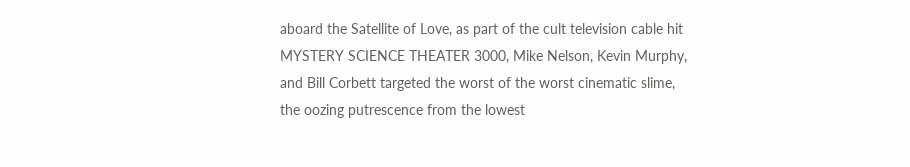aboard the Satellite of Love, as part of the cult television cable hit MYSTERY SCIENCE THEATER 3000, Mike Nelson, Kevin Murphy, and Bill Corbett targeted the worst of the worst cinematic slime, the oozing putrescence from the lowest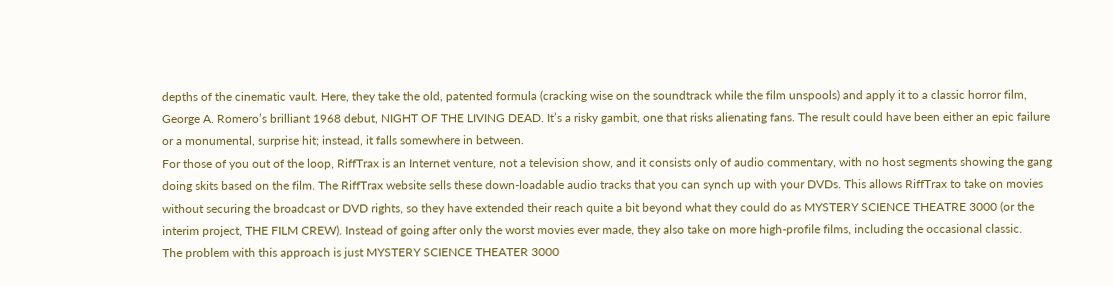depths of the cinematic vault. Here, they take the old, patented formula (cracking wise on the soundtrack while the film unspools) and apply it to a classic horror film, George A. Romero’s brilliant 1968 debut, NIGHT OF THE LIVING DEAD. It’s a risky gambit, one that risks alienating fans. The result could have been either an epic failure or a monumental, surprise hit; instead, it falls somewhere in between.
For those of you out of the loop, RiffTrax is an Internet venture, not a television show, and it consists only of audio commentary, with no host segments showing the gang doing skits based on the film. The RiffTrax website sells these down-loadable audio tracks that you can synch up with your DVDs. This allows RiffTrax to take on movies without securing the broadcast or DVD rights, so they have extended their reach quite a bit beyond what they could do as MYSTERY SCIENCE THEATRE 3000 (or the interim project, THE FILM CREW). Instead of going after only the worst movies ever made, they also take on more high-profile films, including the occasional classic.
The problem with this approach is just MYSTERY SCIENCE THEATER 3000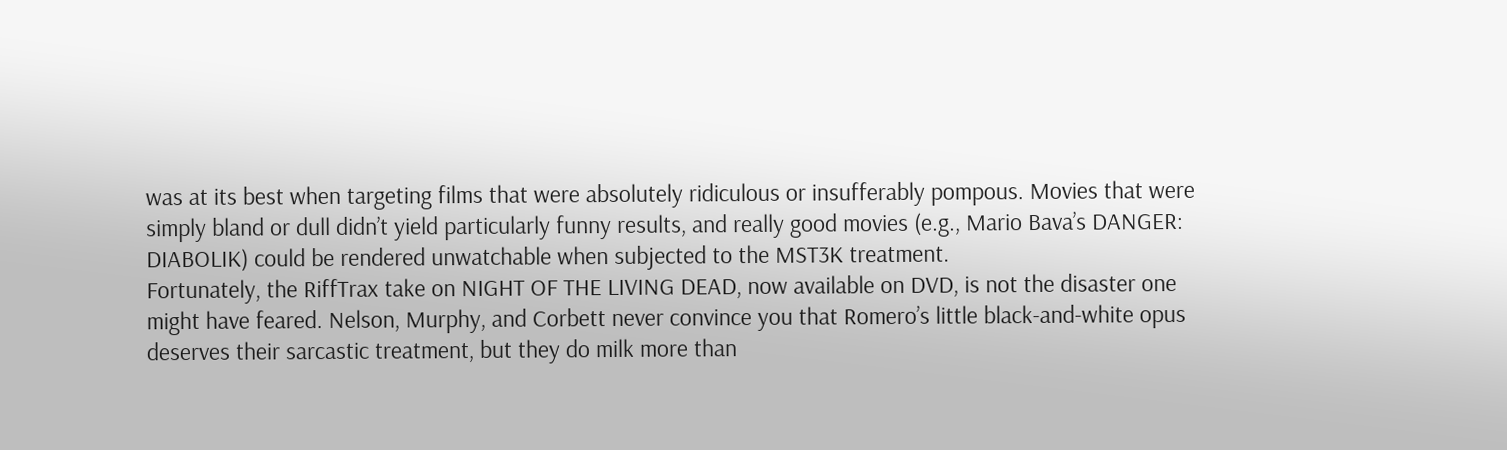was at its best when targeting films that were absolutely ridiculous or insufferably pompous. Movies that were simply bland or dull didn’t yield particularly funny results, and really good movies (e.g., Mario Bava’s DANGER: DIABOLIK) could be rendered unwatchable when subjected to the MST3K treatment.
Fortunately, the RiffTrax take on NIGHT OF THE LIVING DEAD, now available on DVD, is not the disaster one might have feared. Nelson, Murphy, and Corbett never convince you that Romero’s little black-and-white opus deserves their sarcastic treatment, but they do milk more than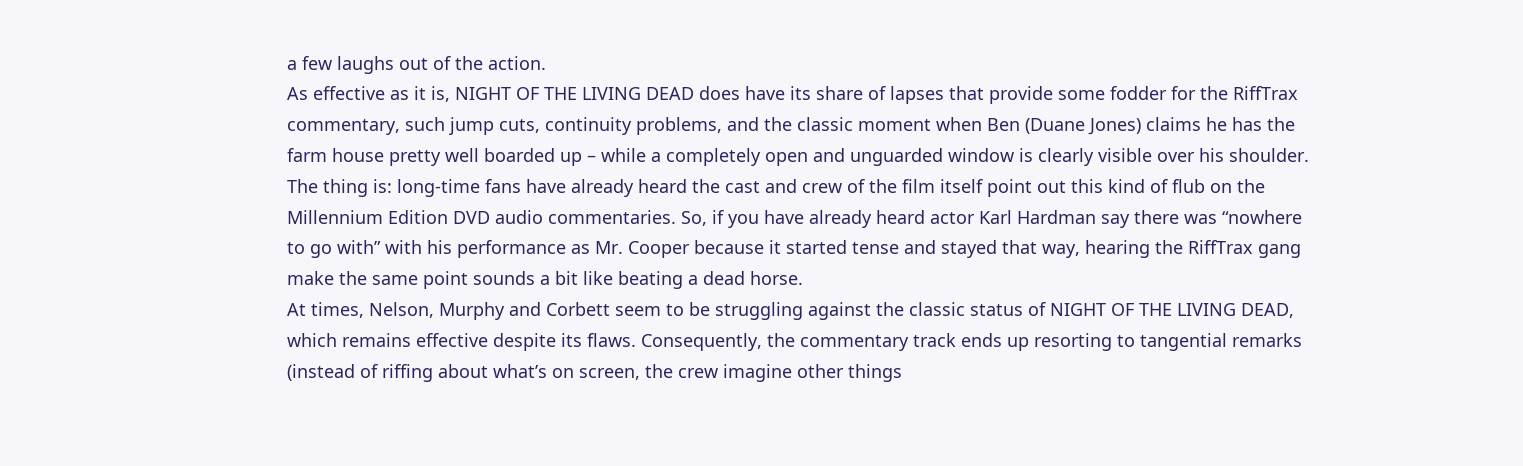a few laughs out of the action.
As effective as it is, NIGHT OF THE LIVING DEAD does have its share of lapses that provide some fodder for the RiffTrax commentary, such jump cuts, continuity problems, and the classic moment when Ben (Duane Jones) claims he has the farm house pretty well boarded up – while a completely open and unguarded window is clearly visible over his shoulder.
The thing is: long-time fans have already heard the cast and crew of the film itself point out this kind of flub on the Millennium Edition DVD audio commentaries. So, if you have already heard actor Karl Hardman say there was “nowhere to go with” with his performance as Mr. Cooper because it started tense and stayed that way, hearing the RiffTrax gang make the same point sounds a bit like beating a dead horse.
At times, Nelson, Murphy and Corbett seem to be struggling against the classic status of NIGHT OF THE LIVING DEAD, which remains effective despite its flaws. Consequently, the commentary track ends up resorting to tangential remarks (instead of riffing about what’s on screen, the crew imagine other things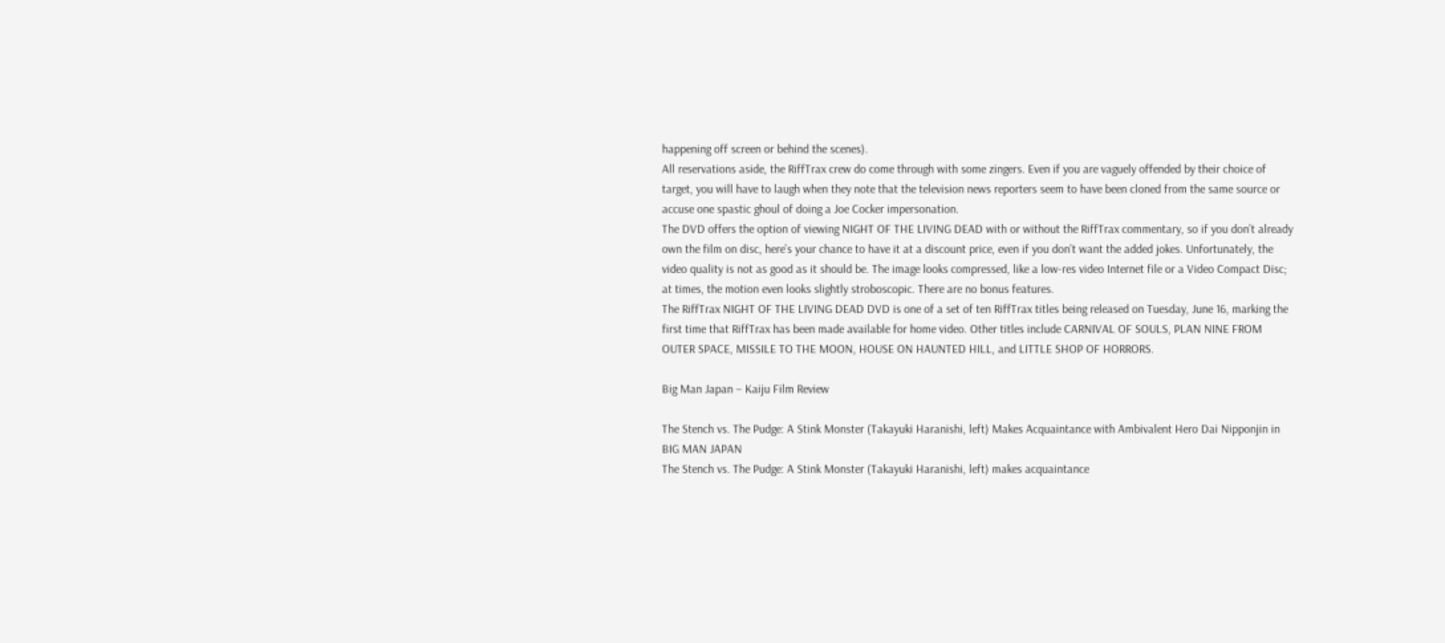happening off screen or behind the scenes).
All reservations aside, the RiffTrax crew do come through with some zingers. Even if you are vaguely offended by their choice of target, you will have to laugh when they note that the television news reporters seem to have been cloned from the same source or accuse one spastic ghoul of doing a Joe Cocker impersonation.
The DVD offers the option of viewing NIGHT OF THE LIVING DEAD with or without the RiffTrax commentary, so if you don’t already own the film on disc, here’s your chance to have it at a discount price, even if you don’t want the added jokes. Unfortunately, the video quality is not as good as it should be. The image looks compressed, like a low-res video Internet file or a Video Compact Disc; at times, the motion even looks slightly stroboscopic. There are no bonus features.
The RiffTrax NIGHT OF THE LIVING DEAD DVD is one of a set of ten RiffTrax titles being released on Tuesday, June 16, marking the first time that RiffTrax has been made available for home video. Other titles include CARNIVAL OF SOULS, PLAN NINE FROM OUTER SPACE, MISSILE TO THE MOON, HOUSE ON HAUNTED HILL, and LITTLE SHOP OF HORRORS.

Big Man Japan – Kaiju Film Review

The Stench vs. The Pudge: A Stink Monster (Takayuki Haranishi, left) Makes Acquaintance with Ambivalent Hero Dai Nipponjin in BIG MAN JAPAN
The Stench vs. The Pudge: A Stink Monster (Takayuki Haranishi, left) makes acquaintance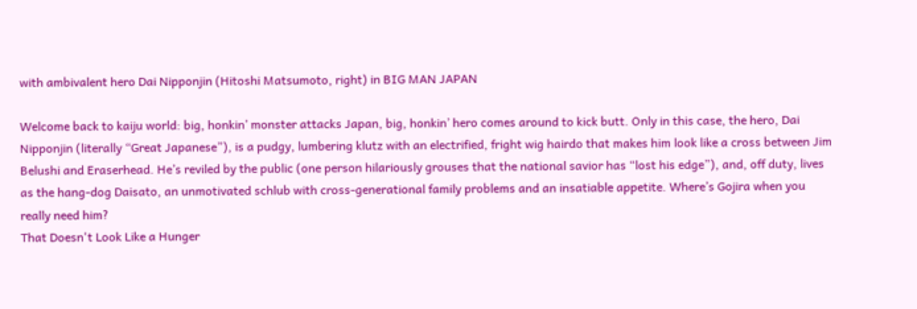with ambivalent hero Dai Nipponjin (Hitoshi Matsumoto, right) in BIG MAN JAPAN

Welcome back to kaiju world: big, honkin’ monster attacks Japan, big, honkin’ hero comes around to kick butt. Only in this case, the hero, Dai Nipponjin (literally “Great Japanese”), is a pudgy, lumbering klutz with an electrified, fright wig hairdo that makes him look like a cross between Jim Belushi and Eraserhead. He’s reviled by the public (one person hilariously grouses that the national savior has “lost his edge”), and, off duty, lives as the hang-dog Daisato, an unmotivated schlub with cross-generational family problems and an insatiable appetite. Where’s Gojira when you really need him?
That Doesn't Look Like a Hunger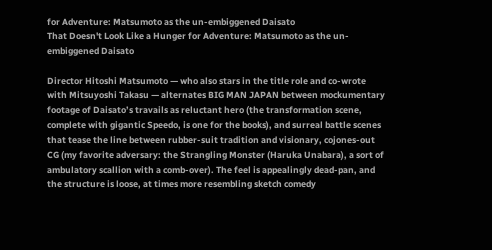for Adventure: Matsumoto as the un-embiggened Daisato
That Doesn't Look Like a Hunger for Adventure: Matsumoto as the un-embiggened Daisato

Director Hitoshi Matsumoto — who also stars in the title role and co-wrote with Mitsuyoshi Takasu — alternates BIG MAN JAPAN between mockumentary footage of Daisato’s travails as reluctant hero (the transformation scene, complete with gigantic Speedo, is one for the books), and surreal battle scenes that tease the line between rubber-suit tradition and visionary, cojones-out CG (my favorite adversary: the Strangling Monster (Haruka Unabara), a sort of ambulatory scallion with a comb-over). The feel is appealingly dead-pan, and the structure is loose, at times more resembling sketch comedy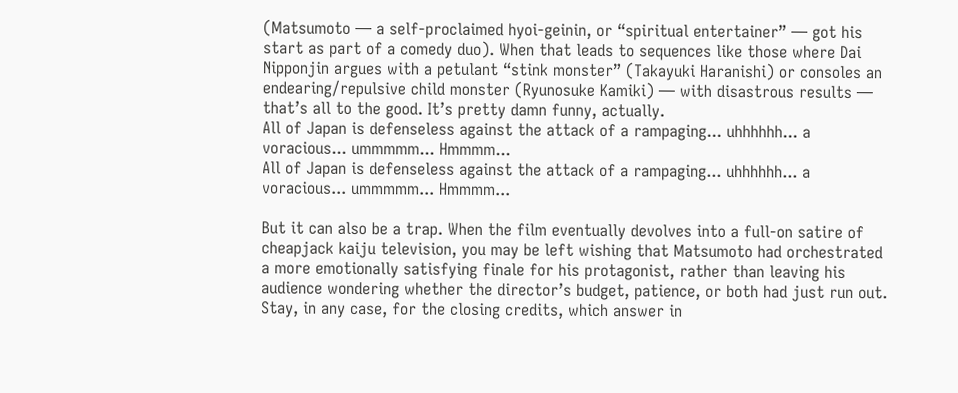(Matsumoto — a self-proclaimed hyoi-geinin, or “spiritual entertainer” — got his start as part of a comedy duo). When that leads to sequences like those where Dai Nipponjin argues with a petulant “stink monster” (Takayuki Haranishi) or consoles an endearing/repulsive child monster (Ryunosuke Kamiki) — with disastrous results — that’s all to the good. It’s pretty damn funny, actually.
All of Japan is defenseless against the attack of a rampaging... uhhhhhh... a voracious... ummmmm... Hmmmm...
All of Japan is defenseless against the attack of a rampaging... uhhhhhh... a voracious... ummmmm... Hmmmm...

But it can also be a trap. When the film eventually devolves into a full-on satire of cheapjack kaiju television, you may be left wishing that Matsumoto had orchestrated a more emotionally satisfying finale for his protagonist, rather than leaving his audience wondering whether the director’s budget, patience, or both had just run out. Stay, in any case, for the closing credits, which answer in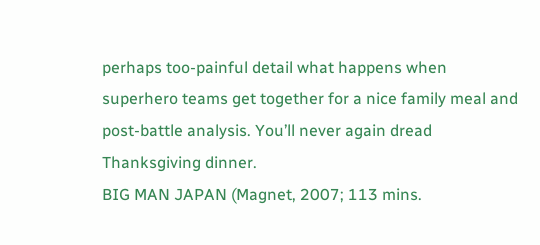perhaps too-painful detail what happens when superhero teams get together for a nice family meal and post-battle analysis. You’ll never again dread Thanksgiving dinner.
BIG MAN JAPAN (Magnet, 2007; 113 mins.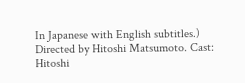In Japanese with English subtitles.) Directed by Hitoshi Matsumoto. Cast: Hitoshi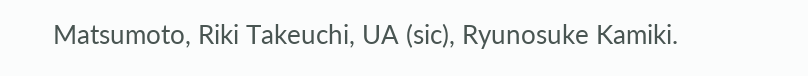Matsumoto, Riki Takeuchi, UA (sic), Ryunosuke Kamiki.